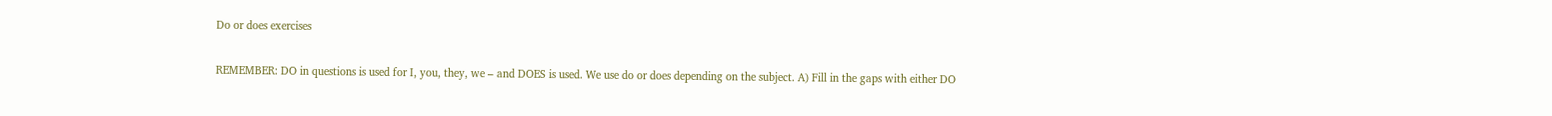Do or does exercises

REMEMBER: DO in questions is used for I, you, they, we – and DOES is used. We use do or does depending on the subject. A) Fill in the gaps with either DO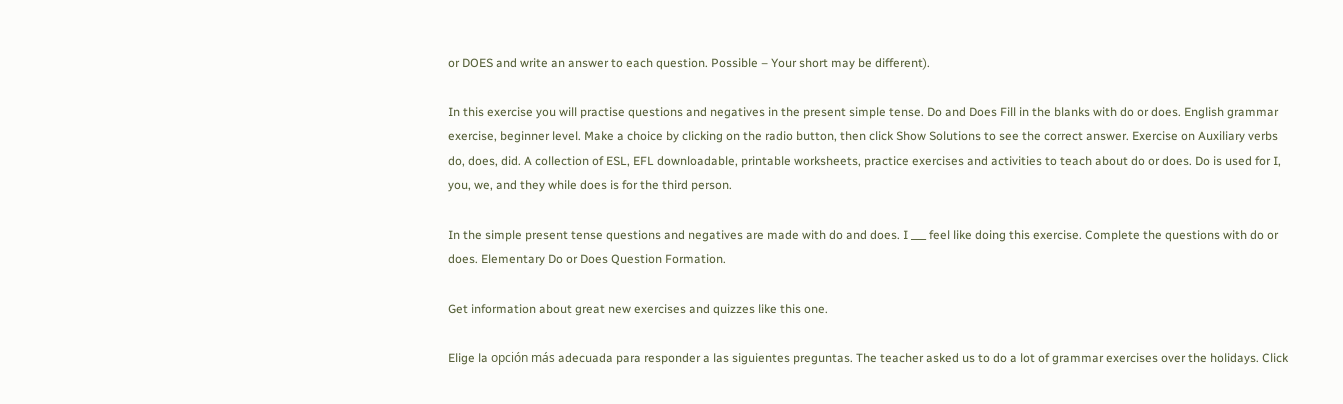or DOES and write an answer to each question. Possible – Your short may be different).

In this exercise you will practise questions and negatives in the present simple tense. Do and Does Fill in the blanks with do or does. English grammar exercise, beginner level. Make a choice by clicking on the radio button, then click Show Solutions to see the correct answer. Exercise on Auxiliary verbs do, does, did. A collection of ESL, EFL downloadable, printable worksheets, practice exercises and activities to teach about do or does. Do is used for I, you, we, and they while does is for the third person.

In the simple present tense questions and negatives are made with do and does. I ___ feel like doing this exercise. Complete the questions with do or does. Elementary Do or Does Question Formation.

Get information about great new exercises and quizzes like this one.

Elige la opción más adecuada para responder a las siguientes preguntas. The teacher asked us to do a lot of grammar exercises over the holidays. Click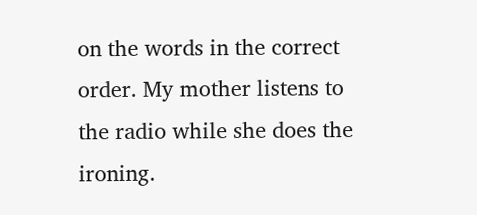on the words in the correct order. My mother listens to the radio while she does the ironing.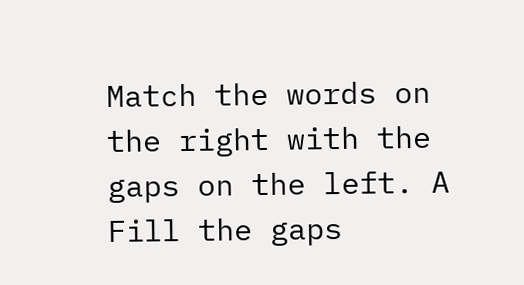Match the words on the right with the gaps on the left. A Fill the gaps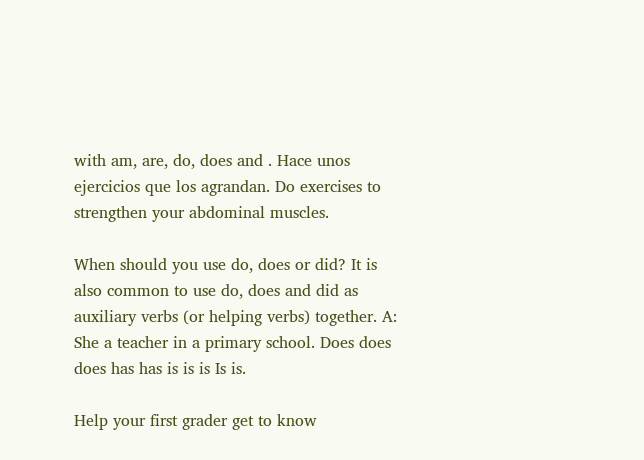with am, are, do, does and . Hace unos ejercicios que los agrandan. Do exercises to strengthen your abdominal muscles.

When should you use do, does or did? It is also common to use do, does and did as auxiliary verbs (or helping verbs) together. A: She a teacher in a primary school. Does does does has has is is is Is is.

Help your first grader get to know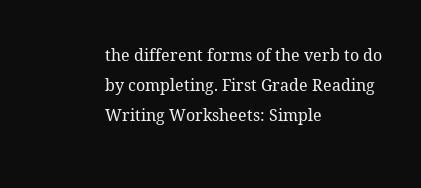the different forms of the verb to do by completing. First Grade Reading Writing Worksheets: Simple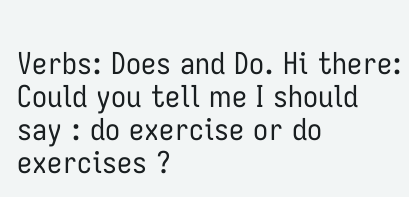Verbs: Does and Do. Hi there: Could you tell me I should say : do exercise or do exercises ?